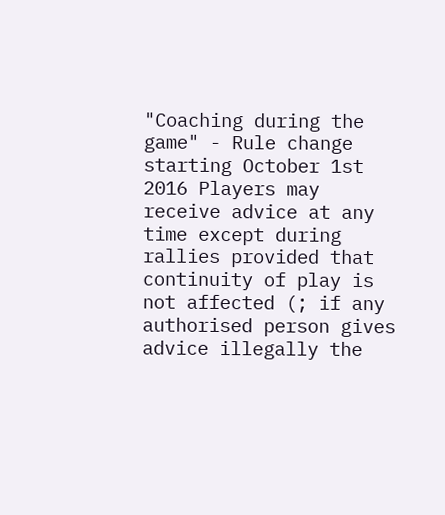"Coaching during the game" - Rule change starting October 1st 2016 Players may receive advice at any time except during rallies provided that continuity of play is not affected (; if any authorised person gives advice illegally the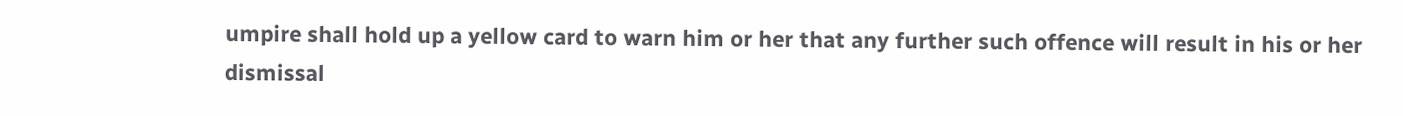umpire shall hold up a yellow card to warn him or her that any further such offence will result in his or her dismissal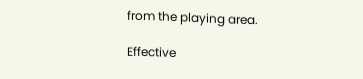from the playing area.

Effective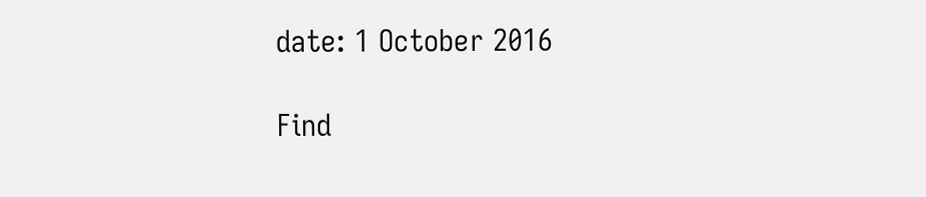date: 1 October 2016

Find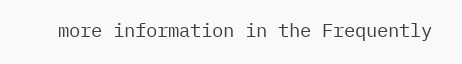more information in the Frequently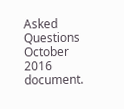Asked Questions October 2016 document.